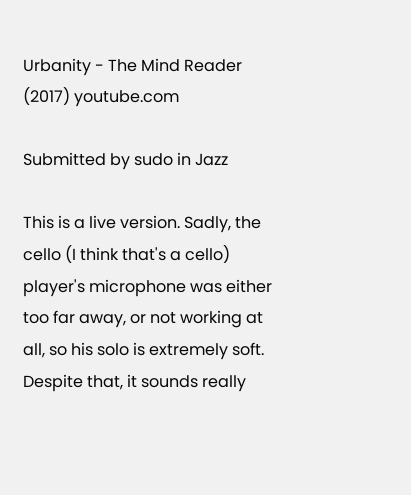Urbanity - The Mind Reader (2017) youtube.com

Submitted by sudo in Jazz

This is a live version. Sadly, the cello (I think that's a cello) player's microphone was either too far away, or not working at all, so his solo is extremely soft. Despite that, it sounds really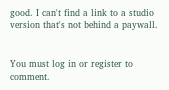good. I can't find a link to a studio version that's not behind a paywall.


You must log in or register to comment.